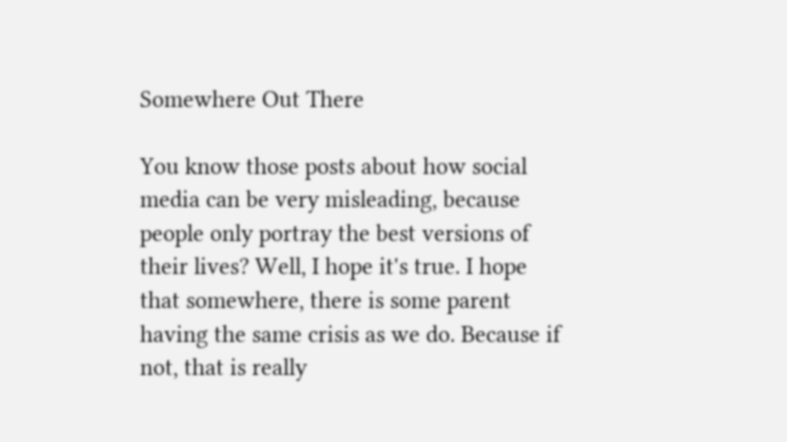Somewhere Out There

You know those posts about how social media can be very misleading, because people only portray the best versions of their lives? Well, I hope it's true. I hope that somewhere, there is some parent having the same crisis as we do. Because if not, that is really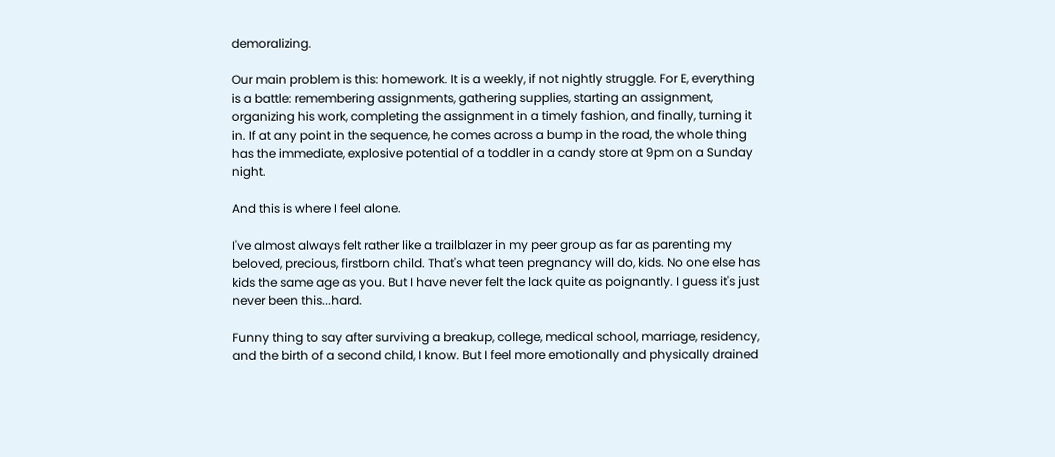demoralizing.

Our main problem is this: homework. It is a weekly, if not nightly struggle. For E, everything is a battle: remembering assignments, gathering supplies, starting an assignment, organizing his work, completing the assignment in a timely fashion, and finally, turning it in. If at any point in the sequence, he comes across a bump in the road, the whole thing has the immediate, explosive potential of a toddler in a candy store at 9pm on a Sunday night.

And this is where I feel alone.

I've almost always felt rather like a trailblazer in my peer group as far as parenting my beloved, precious, firstborn child. That's what teen pregnancy will do, kids. No one else has kids the same age as you. But I have never felt the lack quite as poignantly. I guess it's just never been this...hard.

Funny thing to say after surviving a breakup, college, medical school, marriage, residency, and the birth of a second child, I know. But I feel more emotionally and physically drained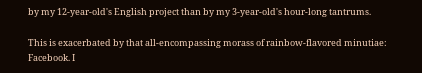by my 12-year-old's English project than by my 3-year-old's hour-long tantrums.

This is exacerbated by that all-encompassing morass of rainbow-flavored minutiae: Facebook. I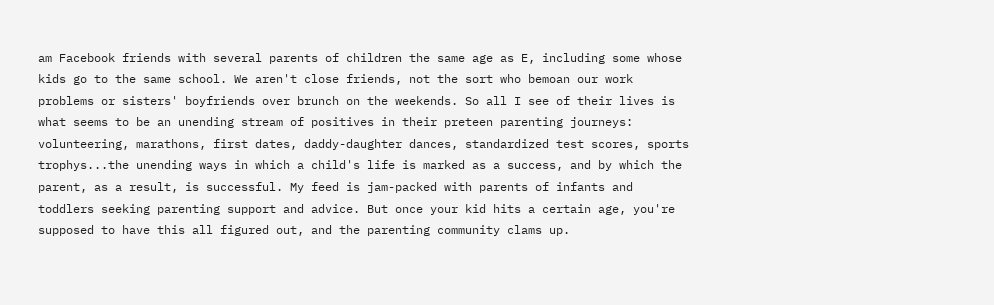am Facebook friends with several parents of children the same age as E, including some whose kids go to the same school. We aren't close friends, not the sort who bemoan our work problems or sisters' boyfriends over brunch on the weekends. So all I see of their lives is what seems to be an unending stream of positives in their preteen parenting journeys: volunteering, marathons, first dates, daddy-daughter dances, standardized test scores, sports trophys...the unending ways in which a child's life is marked as a success, and by which the parent, as a result, is successful. My feed is jam-packed with parents of infants and toddlers seeking parenting support and advice. But once your kid hits a certain age, you're supposed to have this all figured out, and the parenting community clams up.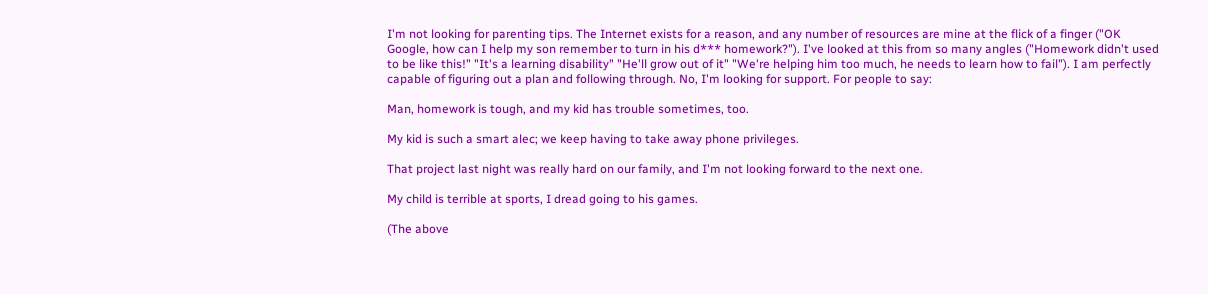I'm not looking for parenting tips. The Internet exists for a reason, and any number of resources are mine at the flick of a finger ("OK Google, how can I help my son remember to turn in his d*** homework?"). I've looked at this from so many angles ("Homework didn't used to be like this!" "It's a learning disability" "He'll grow out of it" "We're helping him too much, he needs to learn how to fail"). I am perfectly capable of figuring out a plan and following through. No, I'm looking for support. For people to say:

Man, homework is tough, and my kid has trouble sometimes, too.

My kid is such a smart alec; we keep having to take away phone privileges.

That project last night was really hard on our family, and I'm not looking forward to the next one.

My child is terrible at sports, I dread going to his games.

(The above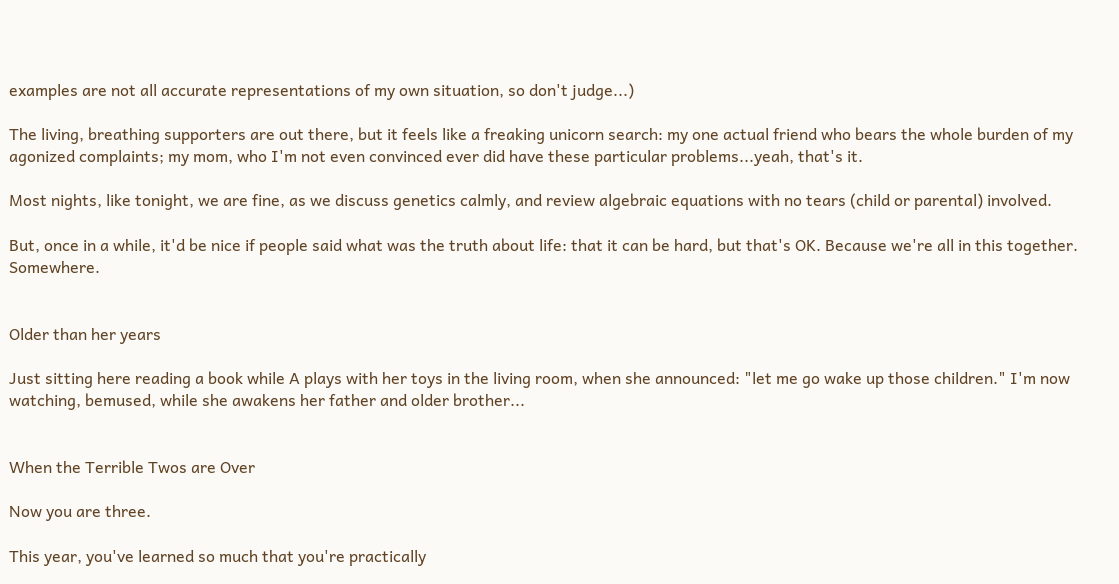examples are not all accurate representations of my own situation, so don't judge...)

The living, breathing supporters are out there, but it feels like a freaking unicorn search: my one actual friend who bears the whole burden of my agonized complaints; my mom, who I'm not even convinced ever did have these particular problems...yeah, that's it.

Most nights, like tonight, we are fine, as we discuss genetics calmly, and review algebraic equations with no tears (child or parental) involved.

But, once in a while, it'd be nice if people said what was the truth about life: that it can be hard, but that's OK. Because we're all in this together. Somewhere.


Older than her years

Just sitting here reading a book while A plays with her toys in the living room, when she announced: "let me go wake up those children." I'm now watching, bemused, while she awakens her father and older brother...


When the Terrible Twos are Over

Now you are three.

This year, you've learned so much that you're practically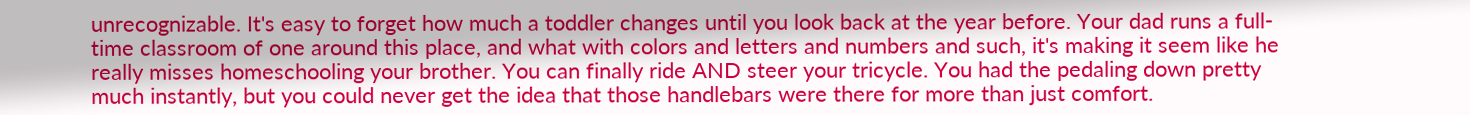unrecognizable. It's easy to forget how much a toddler changes until you look back at the year before. Your dad runs a full-time classroom of one around this place, and what with colors and letters and numbers and such, it's making it seem like he really misses homeschooling your brother. You can finally ride AND steer your tricycle. You had the pedaling down pretty much instantly, but you could never get the idea that those handlebars were there for more than just comfort.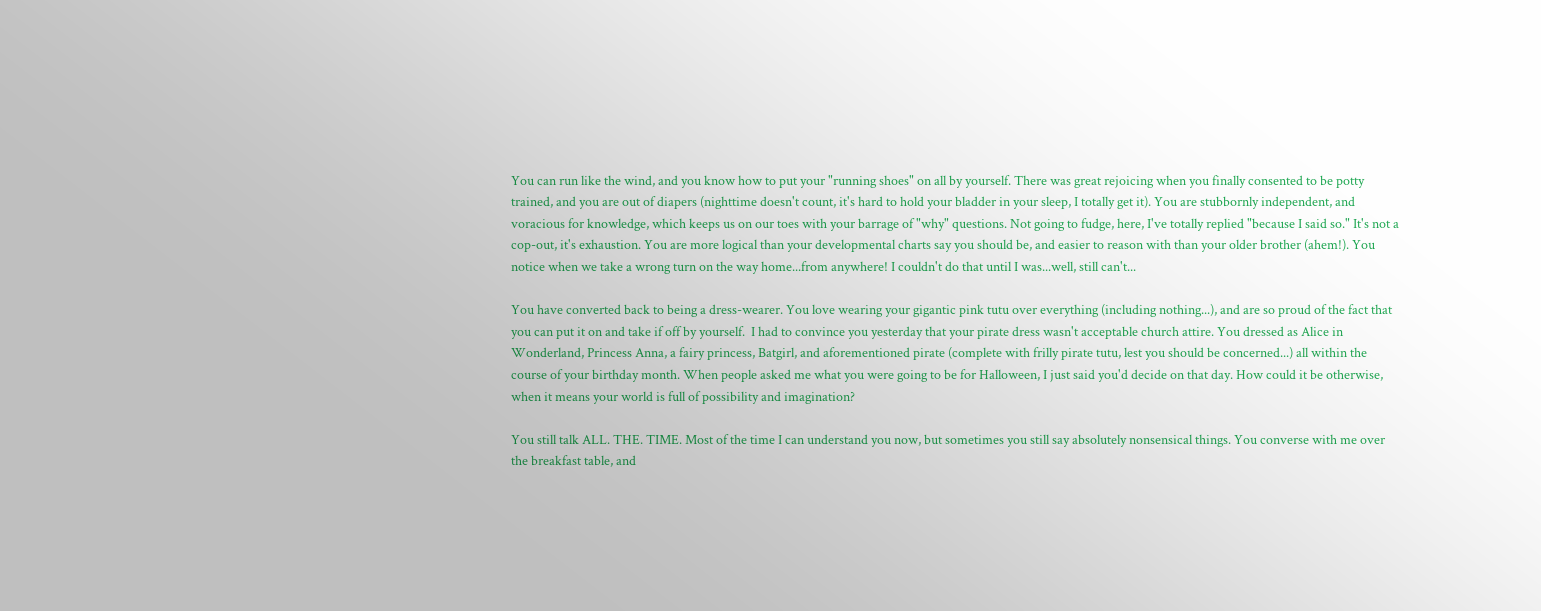You can run like the wind, and you know how to put your "running shoes" on all by yourself. There was great rejoicing when you finally consented to be potty trained, and you are out of diapers (nighttime doesn't count, it's hard to hold your bladder in your sleep, I totally get it). You are stubbornly independent, and voracious for knowledge, which keeps us on our toes with your barrage of "why" questions. Not going to fudge, here, I've totally replied "because I said so." It's not a cop-out, it's exhaustion. You are more logical than your developmental charts say you should be, and easier to reason with than your older brother (ahem!). You notice when we take a wrong turn on the way home...from anywhere! I couldn't do that until I was...well, still can't...

You have converted back to being a dress-wearer. You love wearing your gigantic pink tutu over everything (including nothing...), and are so proud of the fact that you can put it on and take if off by yourself.  I had to convince you yesterday that your pirate dress wasn't acceptable church attire. You dressed as Alice in Wonderland, Princess Anna, a fairy princess, Batgirl, and aforementioned pirate (complete with frilly pirate tutu, lest you should be concerned...) all within the course of your birthday month. When people asked me what you were going to be for Halloween, I just said you'd decide on that day. How could it be otherwise, when it means your world is full of possibility and imagination?

You still talk ALL. THE. TIME. Most of the time I can understand you now, but sometimes you still say absolutely nonsensical things. You converse with me over the breakfast table, and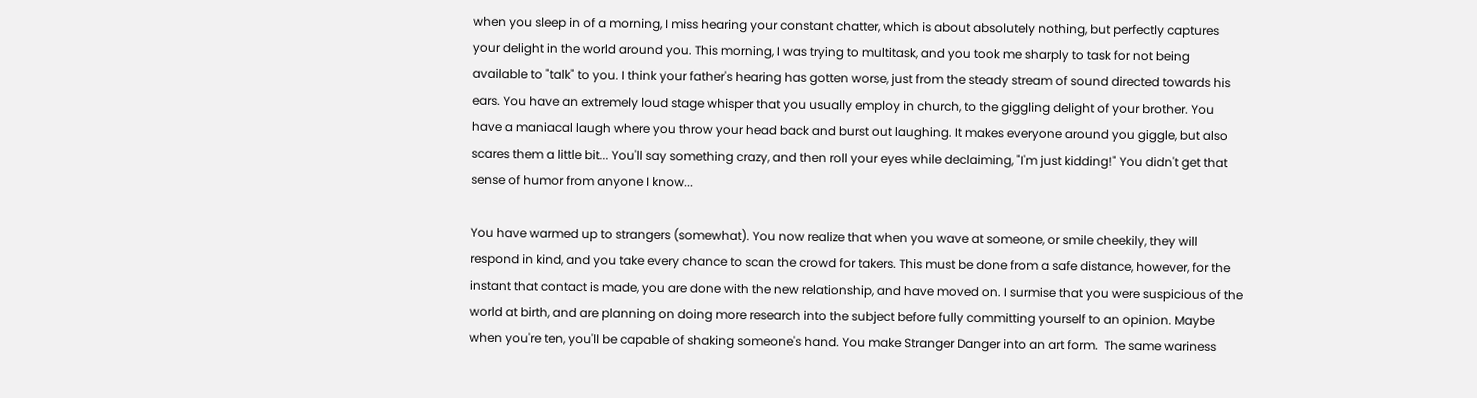when you sleep in of a morning, I miss hearing your constant chatter, which is about absolutely nothing, but perfectly captures your delight in the world around you. This morning, I was trying to multitask, and you took me sharply to task for not being available to "talk" to you. I think your father's hearing has gotten worse, just from the steady stream of sound directed towards his ears. You have an extremely loud stage whisper that you usually employ in church, to the giggling delight of your brother. You have a maniacal laugh where you throw your head back and burst out laughing. It makes everyone around you giggle, but also scares them a little bit... You'll say something crazy, and then roll your eyes while declaiming, "I'm just kidding!" You didn't get that sense of humor from anyone I know...

You have warmed up to strangers (somewhat). You now realize that when you wave at someone, or smile cheekily, they will respond in kind, and you take every chance to scan the crowd for takers. This must be done from a safe distance, however, for the instant that contact is made, you are done with the new relationship, and have moved on. I surmise that you were suspicious of the world at birth, and are planning on doing more research into the subject before fully committing yourself to an opinion. Maybe when you're ten, you'll be capable of shaking someone's hand. You make Stranger Danger into an art form.  The same wariness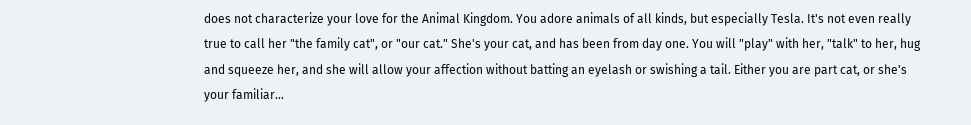does not characterize your love for the Animal Kingdom. You adore animals of all kinds, but especially Tesla. It's not even really true to call her "the family cat", or "our cat." She's your cat, and has been from day one. You will "play" with her, "talk" to her, hug and squeeze her, and she will allow your affection without batting an eyelash or swishing a tail. Either you are part cat, or she's your familiar...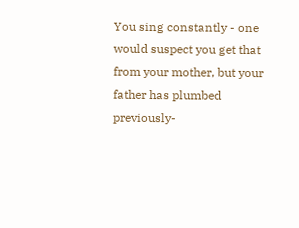You sing constantly - one would suspect you get that from your mother, but your father has plumbed previously-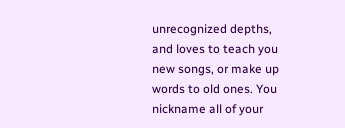unrecognized depths, and loves to teach you new songs, or make up words to old ones. You nickname all of your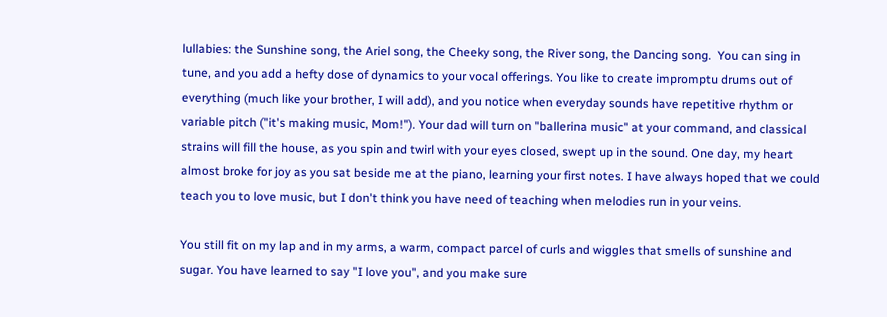lullabies: the Sunshine song, the Ariel song, the Cheeky song, the River song, the Dancing song.  You can sing in tune, and you add a hefty dose of dynamics to your vocal offerings. You like to create impromptu drums out of everything (much like your brother, I will add), and you notice when everyday sounds have repetitive rhythm or variable pitch ("it's making music, Mom!"). Your dad will turn on "ballerina music" at your command, and classical strains will fill the house, as you spin and twirl with your eyes closed, swept up in the sound. One day, my heart almost broke for joy as you sat beside me at the piano, learning your first notes. I have always hoped that we could teach you to love music, but I don't think you have need of teaching when melodies run in your veins.

You still fit on my lap and in my arms, a warm, compact parcel of curls and wiggles that smells of sunshine and sugar. You have learned to say "I love you", and you make sure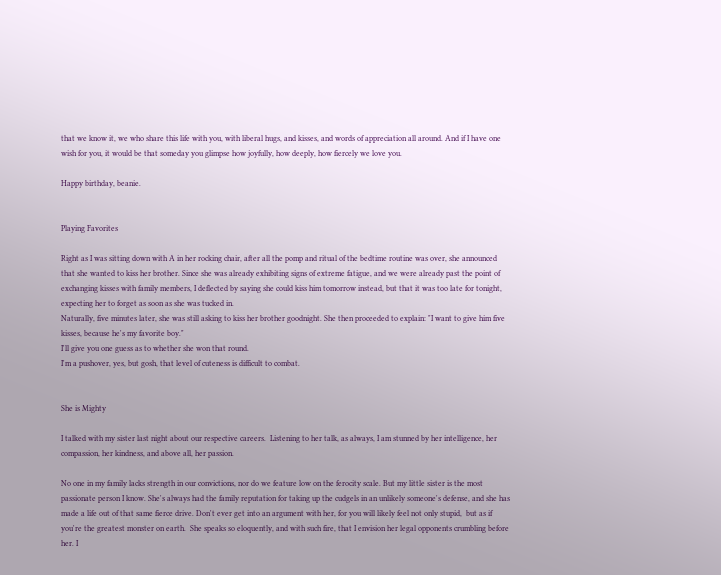that we know it, we who share this life with you, with liberal hugs, and kisses, and words of appreciation all around. And if I have one wish for you, it would be that someday you glimpse how joyfully, how deeply, how fiercely we love you.

Happy birthday, beanie.


Playing Favorites

Right as I was sitting down with A in her rocking chair, after all the pomp and ritual of the bedtime routine was over, she announced that she wanted to kiss her brother. Since she was already exhibiting signs of extreme fatigue, and we were already past the point of exchanging kisses with family members, I deflected by saying she could kiss him tomorrow instead, but that it was too late for tonight, expecting her to forget as soon as she was tucked in.
Naturally, five minutes later, she was still asking to kiss her brother goodnight. She then proceeded to explain: "I want to give him five kisses, because he's my favorite boy."
I'll give you one guess as to whether she won that round.
I'm a pushover, yes, but gosh, that level of cuteness is difficult to combat.


She is Mighty

I talked with my sister last night about our respective careers.  Listening to her talk, as always, I am stunned by her intelligence, her compassion, her kindness, and above all, her passion.

No one in my family lacks strength in our convictions, nor do we feature low on the ferocity scale. But my little sister is the most passionate person I know. She's always had the family reputation for taking up the cudgels in an unlikely someone's defense, and she has made a life out of that same fierce drive. Don't ever get into an argument with her, for you will likely feel not only stupid,  but as if you're the greatest monster on earth.  She speaks so eloquently, and with such fire, that I envision her legal opponents crumbling before her. I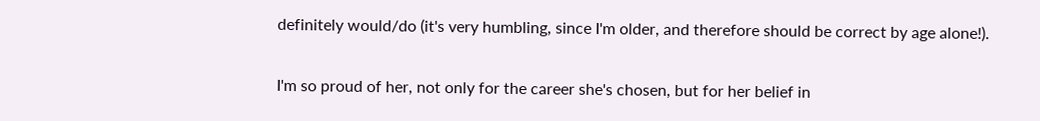definitely would/do (it's very humbling, since I'm older, and therefore should be correct by age alone!).

I'm so proud of her, not only for the career she's chosen, but for her belief in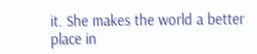it. She makes the world a better place in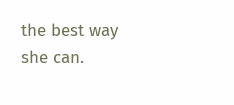the best way she can.